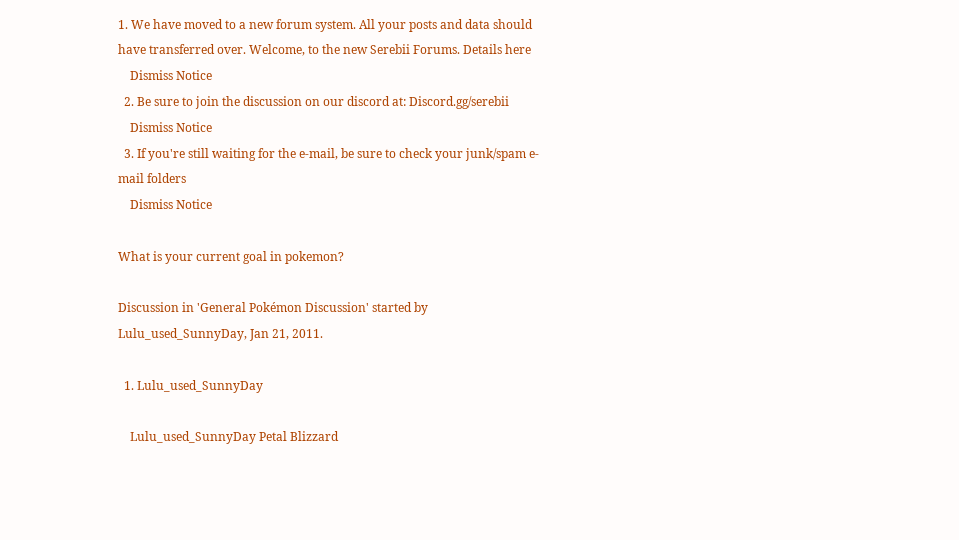1. We have moved to a new forum system. All your posts and data should have transferred over. Welcome, to the new Serebii Forums. Details here
    Dismiss Notice
  2. Be sure to join the discussion on our discord at: Discord.gg/serebii
    Dismiss Notice
  3. If you're still waiting for the e-mail, be sure to check your junk/spam e-mail folders
    Dismiss Notice

What is your current goal in pokemon?

Discussion in 'General Pokémon Discussion' started by Lulu_used_SunnyDay, Jan 21, 2011.

  1. Lulu_used_SunnyDay

    Lulu_used_SunnyDay Petal Blizzard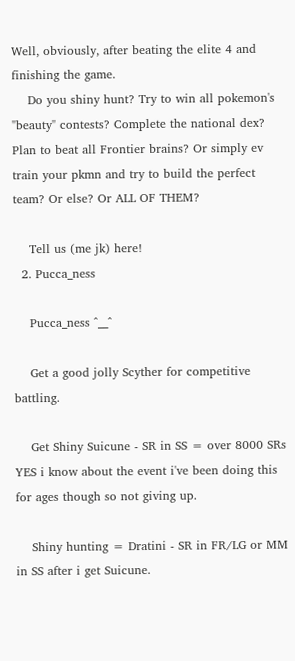Well, obviously, after beating the elite 4 and finishing the game.
    Do you shiny hunt? Try to win all pokemon's "beauty" contests? Complete the national dex? Plan to beat all Frontier brains? Or simply ev train your pkmn and try to build the perfect team? Or else? Or ALL OF THEM?

    Tell us (me jk) here!
  2. Pucca_ness

    Pucca_ness ^__^

    Get a good jolly Scyther for competitive battling.

    Get Shiny Suicune - SR in SS = over 8000 SRs YES i know about the event i've been doing this for ages though so not giving up.

    Shiny hunting = Dratini - SR in FR/LG or MM in SS after i get Suicune.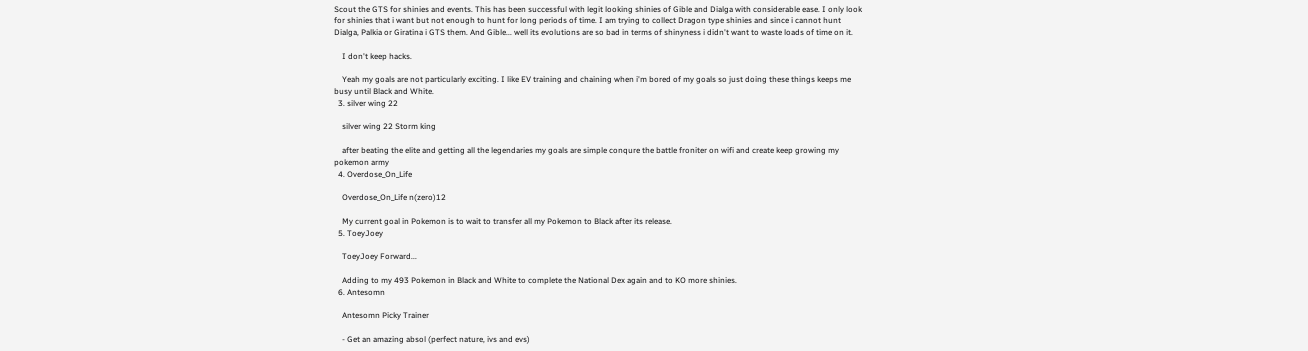Scout the GTS for shinies and events. This has been successful with legit looking shinies of Gible and Dialga with considerable ease. I only look for shinies that i want but not enough to hunt for long periods of time. I am trying to collect Dragon type shinies and since i cannot hunt Dialga, Palkia or Giratina i GTS them. And Gible... well its evolutions are so bad in terms of shinyness i didn't want to waste loads of time on it.

    I don't keep hacks.

    Yeah my goals are not particularly exciting. I like EV training and chaining when i'm bored of my goals so just doing these things keeps me busy until Black and White.
  3. silver wing 22

    silver wing 22 Storm king

    after beating the elite and getting all the legendaries my goals are simple conqure the battle froniter on wifi and create keep growing my pokemon army
  4. Overdose_On_Life

    Overdose_On_Life n(zero)12

    My current goal in Pokemon is to wait to transfer all my Pokemon to Black after its release.
  5. ToeyJoey

    ToeyJoey Forward...

    Adding to my 493 Pokemon in Black and White to complete the National Dex again and to KO more shinies.
  6. Antesomn

    Antesomn Picky Trainer

    - Get an amazing absol (perfect nature, ivs and evs)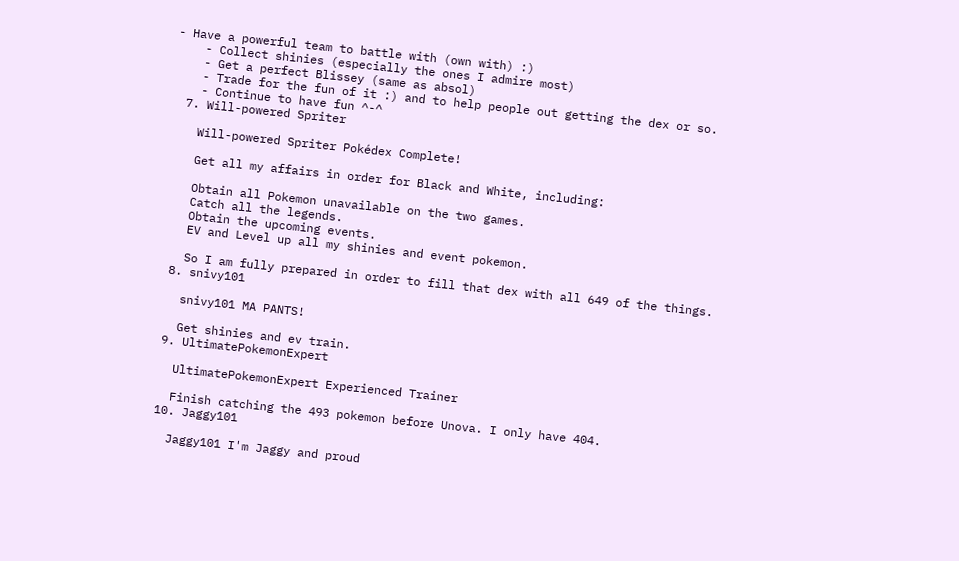- Have a powerful team to battle with (own with) :)
    - Collect shinies (especially the ones I admire most)
    - Get a perfect Blissey (same as absol)
    - Trade for the fun of it :) and to help people out getting the dex or so.
    - Continue to have fun ^-^
  7. Will-powered Spriter

    Will-powered Spriter Pokédex Complete!

    Get all my affairs in order for Black and White, including:

    Obtain all Pokemon unavailable on the two games.
    Catch all the legends.
    Obtain the upcoming events.
    EV and Level up all my shinies and event pokemon.

    So I am fully prepared in order to fill that dex with all 649 of the things.
  8. snivy101

    snivy101 MA PANTS!

    Get shinies and ev train.
  9. UltimatePokemonExpert

    UltimatePokemonExpert Experienced Trainer

    Finish catching the 493 pokemon before Unova. I only have 404.
  10. Jaggy101

    Jaggy101 I'm Jaggy and proud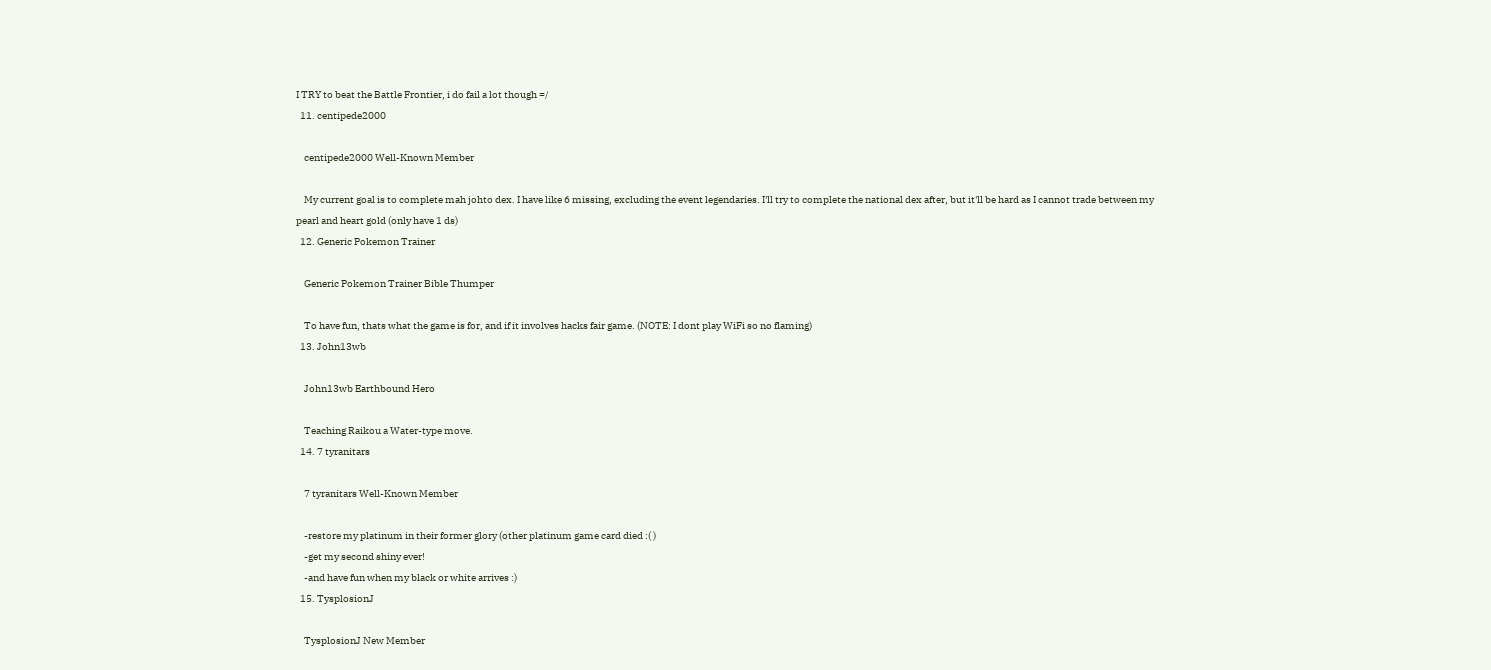I TRY to beat the Battle Frontier, i do fail a lot though =/
  11. centipede2000

    centipede2000 Well-Known Member

    My current goal is to complete mah johto dex. I have like 6 missing, excluding the event legendaries. I'll try to complete the national dex after, but it'll be hard as I cannot trade between my pearl and heart gold (only have 1 ds)
  12. Generic Pokemon Trainer

    Generic Pokemon Trainer Bible Thumper

    To have fun, thats what the game is for, and if it involves hacks fair game. (NOTE: I dont play WiFi so no flaming)
  13. John13wb

    John13wb Earthbound Hero

    Teaching Raikou a Water-type move.
  14. 7 tyranitars

    7 tyranitars Well-Known Member

    -restore my platinum in their former glory (other platinum game card died :( )
    -get my second shiny ever!
    -and have fun when my black or white arrives :)
  15. TysplosionJ

    TysplosionJ New Member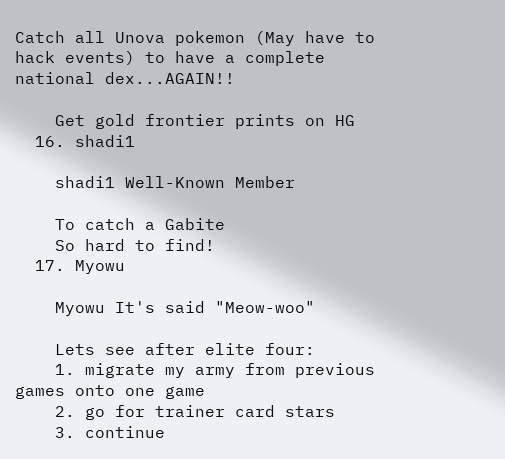Catch all Unova pokemon (May have to hack events) to have a complete national dex...AGAIN!!

    Get gold frontier prints on HG
  16. shadi1

    shadi1 Well-Known Member

    To catch a Gabite
    So hard to find!
  17. Myowu

    Myowu It's said "Meow-woo"

    Lets see after elite four:
    1. migrate my army from previous games onto one game
    2. go for trainer card stars
    3. continue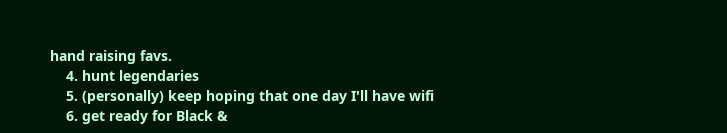hand raising favs.
    4. hunt legendaries
    5. (personally) keep hoping that one day I'll have wifi
    6. get ready for Black &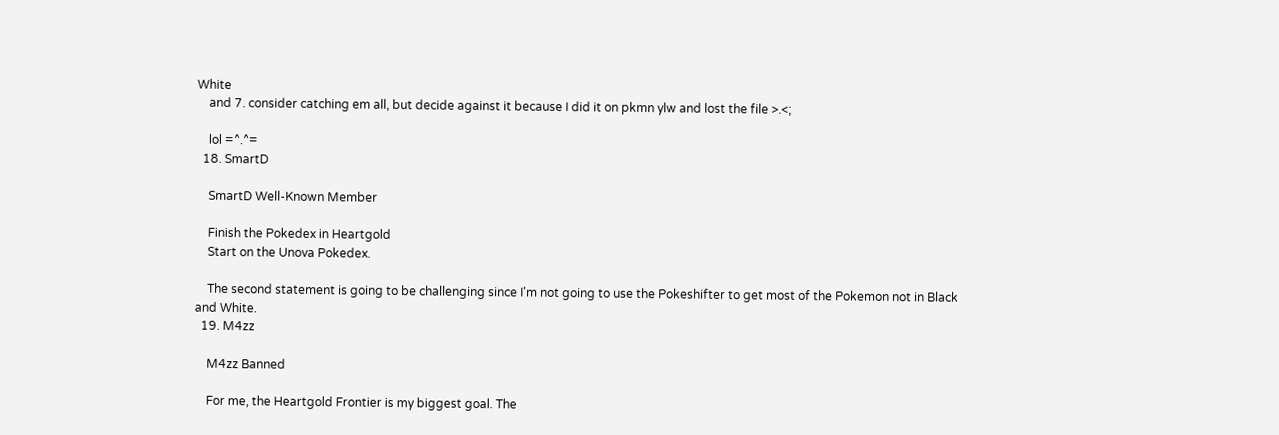White
    and 7. consider catching em all, but decide against it because I did it on pkmn ylw and lost the file >.<;

    lol =^.^=
  18. SmartD

    SmartD Well-Known Member

    Finish the Pokedex in Heartgold
    Start on the Unova Pokedex.

    The second statement is going to be challenging since I'm not going to use the Pokeshifter to get most of the Pokemon not in Black and White.
  19. M4zz

    M4zz Banned

    For me, the Heartgold Frontier is my biggest goal. The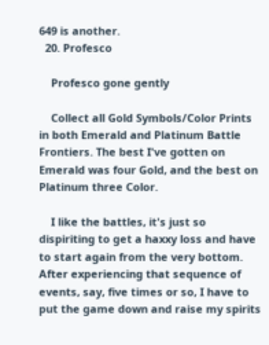649 is another.
  20. Profesco

    Profesco gone gently

    Collect all Gold Symbols/Color Prints in both Emerald and Platinum Battle Frontiers. The best I've gotten on Emerald was four Gold, and the best on Platinum three Color.

    I like the battles, it's just so dispiriting to get a haxxy loss and have to start again from the very bottom. After experiencing that sequence of events, say, five times or so, I have to put the game down and raise my spirits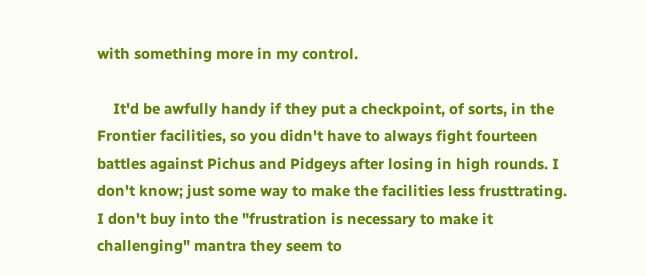with something more in my control.

    It'd be awfully handy if they put a checkpoint, of sorts, in the Frontier facilities, so you didn't have to always fight fourteen battles against Pichus and Pidgeys after losing in high rounds. I don't know; just some way to make the facilities less frusttrating. I don't buy into the "frustration is necessary to make it challenging" mantra they seem to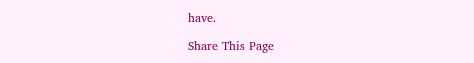have.

Share This Page